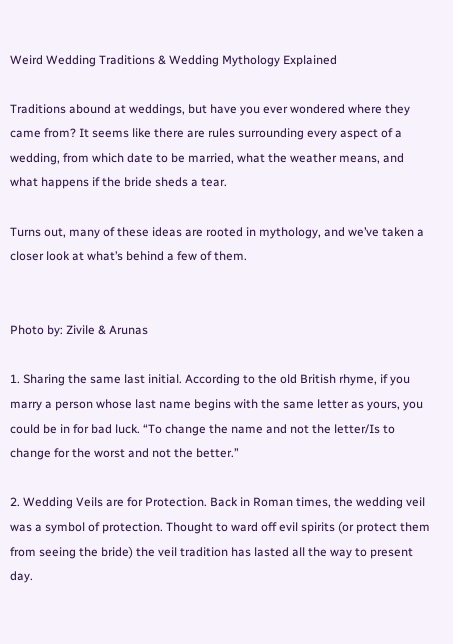Weird Wedding Traditions & Wedding Mythology Explained

Traditions abound at weddings, but have you ever wondered where they came from? It seems like there are rules surrounding every aspect of a wedding, from which date to be married, what the weather means, and what happens if the bride sheds a tear.

Turns out, many of these ideas are rooted in mythology, and we’ve taken a closer look at what’s behind a few of them.


Photo by: Zivile & Arunas

1. Sharing the same last initial. According to the old British rhyme, if you marry a person whose last name begins with the same letter as yours, you could be in for bad luck. “To change the name and not the letter/Is to change for the worst and not the better.”

2. Wedding Veils are for Protection. Back in Roman times, the wedding veil was a symbol of protection. Thought to ward off evil spirits (or protect them from seeing the bride) the veil tradition has lasted all the way to present day.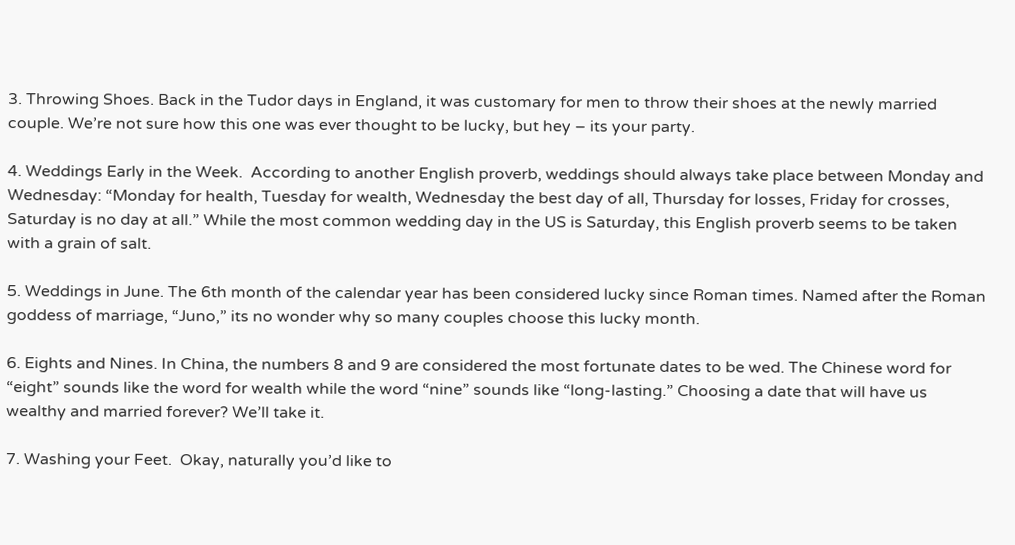3. Throwing Shoes. Back in the Tudor days in England, it was customary for men to throw their shoes at the newly married couple. We’re not sure how this one was ever thought to be lucky, but hey – its your party.

4. Weddings Early in the Week.  According to another English proverb, weddings should always take place between Monday and Wednesday: “Monday for health, Tuesday for wealth, Wednesday the best day of all, Thursday for losses, Friday for crosses, Saturday is no day at all.” While the most common wedding day in the US is Saturday, this English proverb seems to be taken with a grain of salt.

5. Weddings in June. The 6th month of the calendar year has been considered lucky since Roman times. Named after the Roman goddess of marriage, “Juno,” its no wonder why so many couples choose this lucky month.

6. Eights and Nines. In China, the numbers 8 and 9 are considered the most fortunate dates to be wed. The Chinese word for “eight” sounds like the word for wealth while the word “nine” sounds like “long-lasting.” Choosing a date that will have us wealthy and married forever? We’ll take it.

7. Washing your Feet.  Okay, naturally you’d like to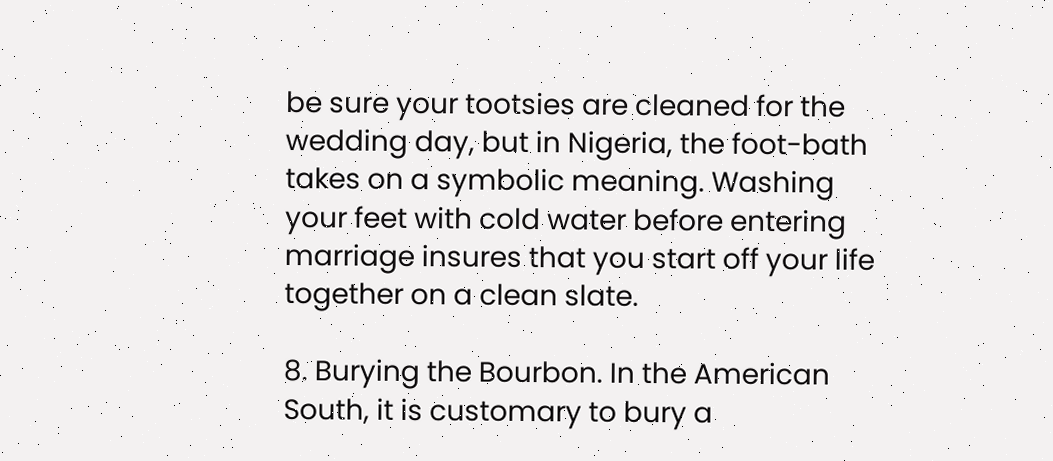be sure your tootsies are cleaned for the wedding day, but in Nigeria, the foot-bath takes on a symbolic meaning. Washing your feet with cold water before entering marriage insures that you start off your life together on a clean slate.

8. Burying the Bourbon. In the American South, it is customary to bury a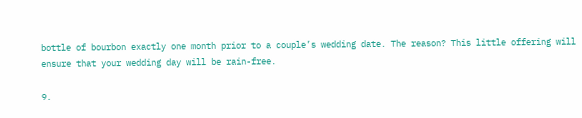bottle of bourbon exactly one month prior to a couple’s wedding date. The reason? This little offering will ensure that your wedding day will be rain-free.

9.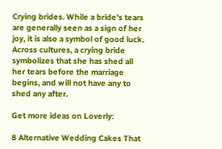Crying brides. While a bride’s tears are generally seen as a sign of her joy, it is also a symbol of good luck. Across cultures, a crying bride symbolizes that she has shed all her tears before the marriage begins, and will not have any to shed any after.

Get more ideas on Loverly:

8 Alternative Wedding Cakes That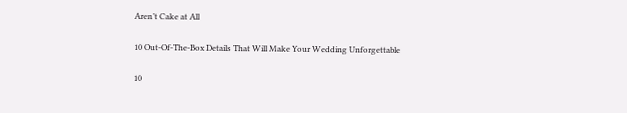Aren’t Cake at All

10 Out-Of-The-Box Details That Will Make Your Wedding Unforgettable

10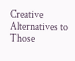Creative Alternatives to Those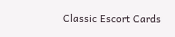Classic Escort Cards